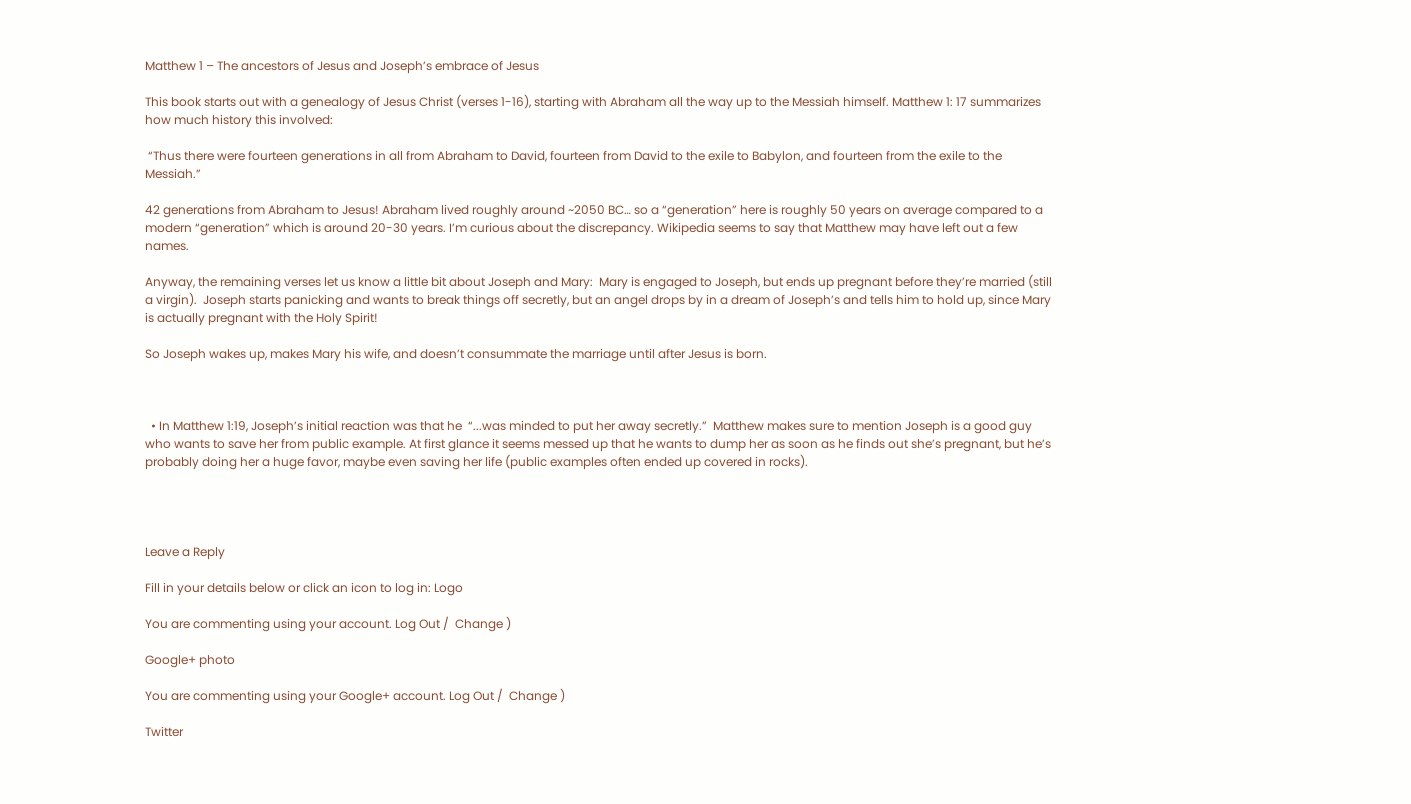Matthew 1 – The ancestors of Jesus and Joseph’s embrace of Jesus

This book starts out with a genealogy of Jesus Christ (verses 1-16), starting with Abraham all the way up to the Messiah himself. Matthew 1: 17 summarizes how much history this involved:

 “Thus there were fourteen generations in all from Abraham to David, fourteen from David to the exile to Babylon, and fourteen from the exile to the Messiah.”

42 generations from Abraham to Jesus! Abraham lived roughly around ~2050 BC… so a “generation” here is roughly 50 years on average compared to a modern “generation” which is around 20-30 years. I’m curious about the discrepancy. Wikipedia seems to say that Matthew may have left out a few names.

Anyway, the remaining verses let us know a little bit about Joseph and Mary:  Mary is engaged to Joseph, but ends up pregnant before they’re married (still a virgin).  Joseph starts panicking and wants to break things off secretly, but an angel drops by in a dream of Joseph’s and tells him to hold up, since Mary is actually pregnant with the Holy Spirit!

So Joseph wakes up, makes Mary his wife, and doesn’t consummate the marriage until after Jesus is born.



  • In Matthew 1:19, Joseph’s initial reaction was that he  “...was minded to put her away secretly.”  Matthew makes sure to mention Joseph is a good guy who wants to save her from public example. At first glance it seems messed up that he wants to dump her as soon as he finds out she’s pregnant, but he’s probably doing her a huge favor, maybe even saving her life (public examples often ended up covered in rocks).




Leave a Reply

Fill in your details below or click an icon to log in: Logo

You are commenting using your account. Log Out /  Change )

Google+ photo

You are commenting using your Google+ account. Log Out /  Change )

Twitter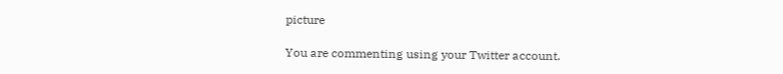picture

You are commenting using your Twitter account.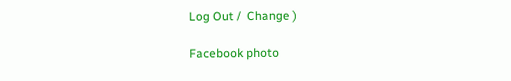Log Out /  Change )

Facebook photo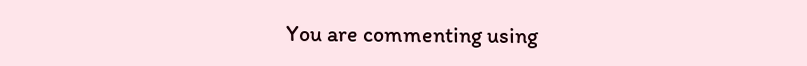You are commenting using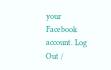your Facebook account. Log Out /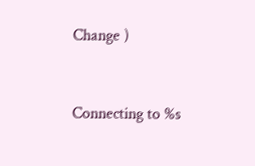Change )


Connecting to %s